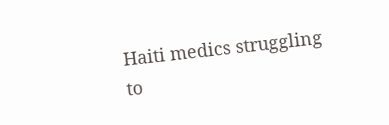Haiti medics struggling to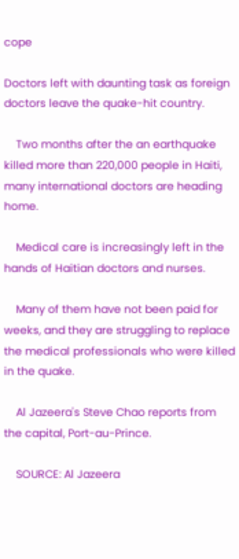cope

Doctors left with daunting task as foreign doctors leave the quake-hit country.

    Two months after the an earthquake killed more than 220,000 people in Haiti, many international doctors are heading home.

    Medical care is increasingly left in the hands of Haitian doctors and nurses.

    Many of them have not been paid for weeks, and they are struggling to replace the medical professionals who were killed in the quake.

    Al Jazeera's Steve Chao reports from the capital, Port-au-Prince.

    SOURCE: Al Jazeera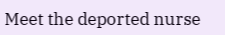Meet the deported nurse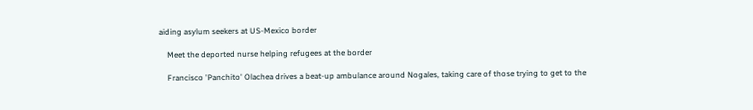aiding asylum seekers at US-Mexico border

    Meet the deported nurse helping refugees at the border

    Francisco 'Panchito' Olachea drives a beat-up ambulance around Nogales, taking care of those trying to get to the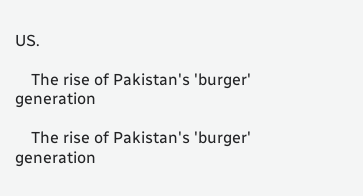US.

    The rise of Pakistan's 'burger' generation

    The rise of Pakistan's 'burger' generation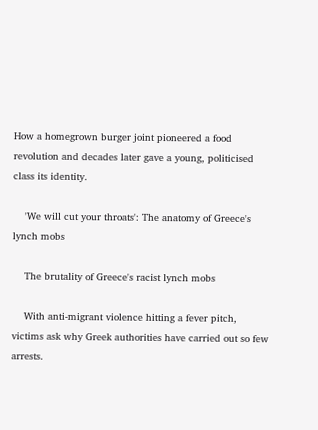How a homegrown burger joint pioneered a food revolution and decades later gave a young, politicised class its identity.

    'We will cut your throats': The anatomy of Greece's lynch mobs

    The brutality of Greece's racist lynch mobs

    With anti-migrant violence hitting a fever pitch, victims ask why Greek authorities have carried out so few arrests.